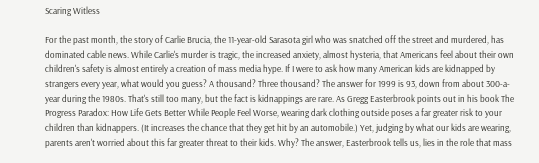Scaring Witless

For the past month, the story of Carlie Brucia, the 11-year-old Sarasota girl who was snatched off the street and murdered, has dominated cable news. While Carlie's murder is tragic, the increased anxiety, almost hysteria, that Americans feel about their own children's safety is almost entirely a creation of mass media hype. If I were to ask how many American kids are kidnapped by strangers every year, what would you guess? A thousand? Three thousand? The answer for 1999 is 93, down from about 300-a-year during the 1980s. That's still too many, but the fact is kidnappings are rare. As Gregg Easterbrook points out in his book The Progress Paradox: How Life Gets Better While People Feel Worse, wearing dark clothing outside poses a far greater risk to your children than kidnappers. (It increases the chance that they get hit by an automobile.) Yet, judging by what our kids are wearing, parents aren't worried about this far greater threat to their kids. Why? The answer, Easterbrook tells us, lies in the role that mass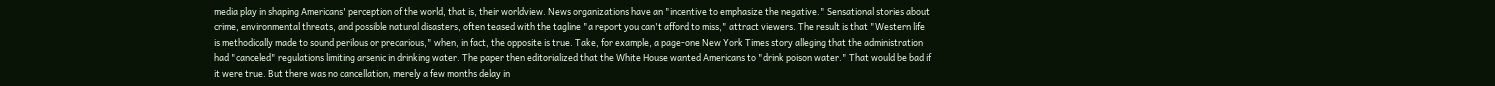media play in shaping Americans' perception of the world, that is, their worldview. News organizations have an "incentive to emphasize the negative." Sensational stories about crime, environmental threats, and possible natural disasters, often teased with the tagline "a report you can't afford to miss," attract viewers. The result is that "Western life is methodically made to sound perilous or precarious," when, in fact, the opposite is true. Take, for example, a page-one New York Times story alleging that the administration had "canceled" regulations limiting arsenic in drinking water. The paper then editorialized that the White House wanted Americans to "drink poison water." That would be bad if it were true. But there was no cancellation, merely a few months delay in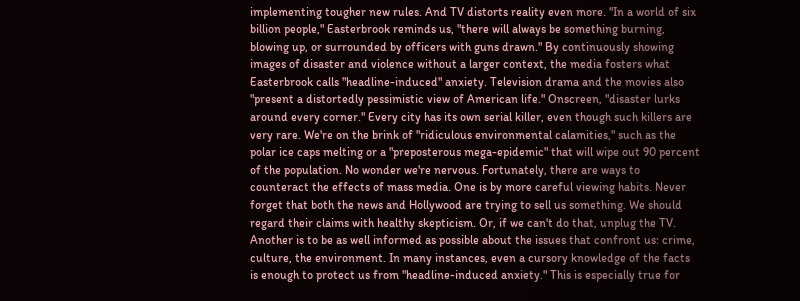implementing tougher new rules. And TV distorts reality even more. "In a world of six billion people," Easterbrook reminds us, "there will always be something burning, blowing up, or surrounded by officers with guns drawn." By continuously showing images of disaster and violence without a larger context, the media fosters what Easterbrook calls "headline-induced" anxiety. Television drama and the movies also "present a distortedly pessimistic view of American life." Onscreen, "disaster lurks around every corner." Every city has its own serial killer, even though such killers are very rare. We're on the brink of "ridiculous environmental calamities," such as the polar ice caps melting or a "preposterous mega-epidemic" that will wipe out 90 percent of the population. No wonder we're nervous. Fortunately, there are ways to counteract the effects of mass media. One is by more careful viewing habits. Never forget that both the news and Hollywood are trying to sell us something. We should regard their claims with healthy skepticism. Or, if we can't do that, unplug the TV. Another is to be as well informed as possible about the issues that confront us: crime, culture, the environment. In many instances, even a cursory knowledge of the facts is enough to protect us from "headline-induced anxiety." This is especially true for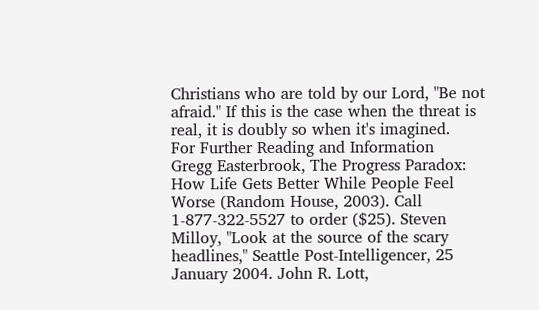Christians who are told by our Lord, "Be not afraid." If this is the case when the threat is real, it is doubly so when it's imagined.
For Further Reading and Information
Gregg Easterbrook, The Progress Paradox: How Life Gets Better While People Feel Worse (Random House, 2003). Call 1-877-322-5527 to order ($25). Steven Milloy, "Look at the source of the scary headlines," Seattle Post-Intelligencer, 25 January 2004. John R. Lott,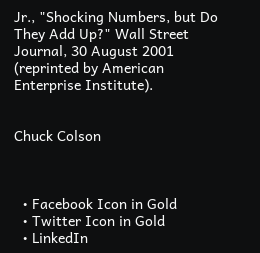Jr., "Shocking Numbers, but Do They Add Up?" Wall Street Journal, 30 August 2001 (reprinted by American Enterprise Institute).


Chuck Colson



  • Facebook Icon in Gold
  • Twitter Icon in Gold
  • LinkedIn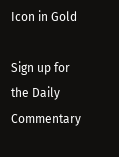Icon in Gold

Sign up for the Daily Commentary